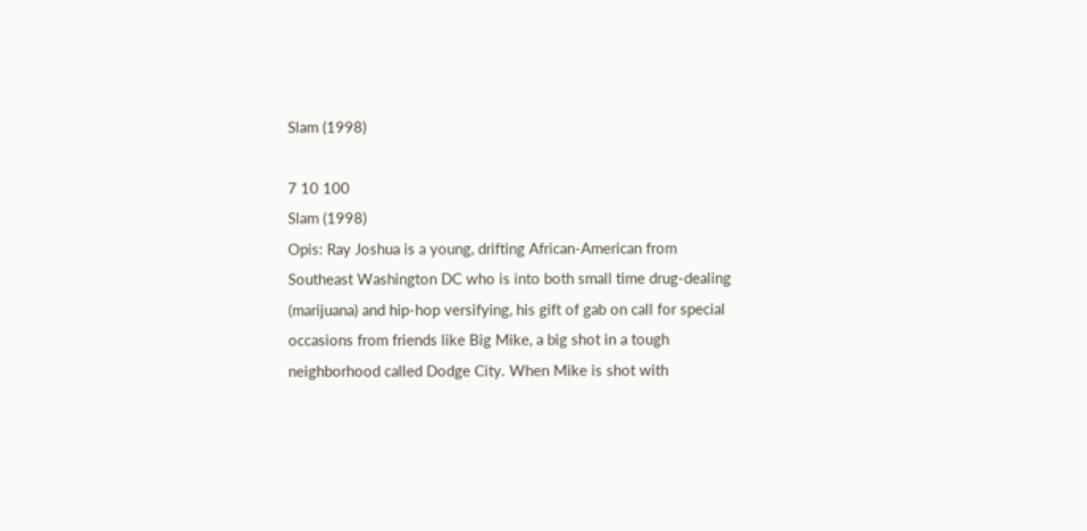Slam (1998)

7 10 100
Slam (1998)
Opis: Ray Joshua is a young, drifting African-American from Southeast Washington DC who is into both small time drug-dealing (marijuana) and hip-hop versifying, his gift of gab on call for special occasions from friends like Big Mike, a big shot in a tough neighborhood called Dodge City. When Mike is shot with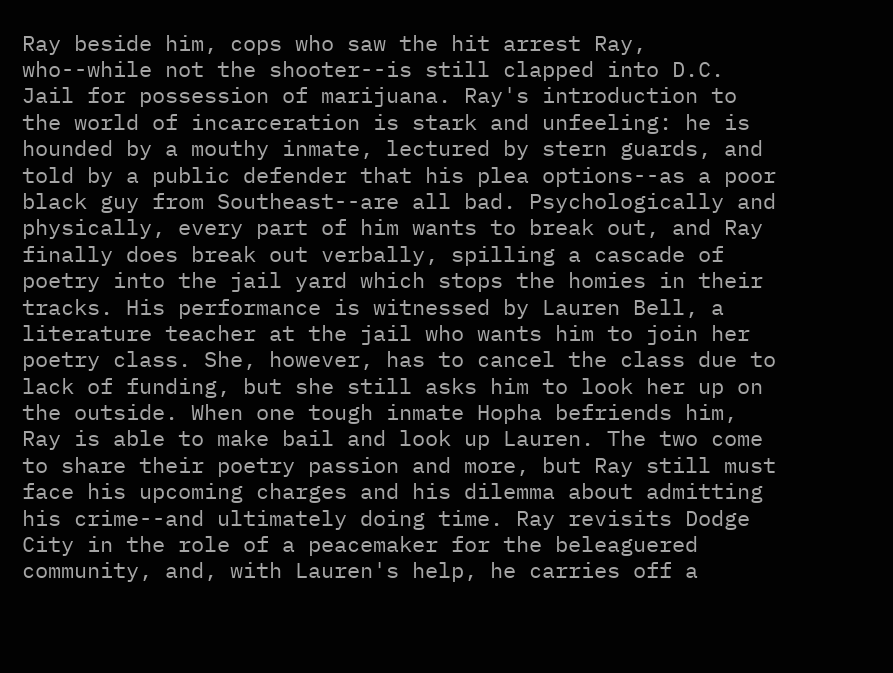Ray beside him, cops who saw the hit arrest Ray, who--while not the shooter--is still clapped into D.C. Jail for possession of marijuana. Ray's introduction to the world of incarceration is stark and unfeeling: he is hounded by a mouthy inmate, lectured by stern guards, and told by a public defender that his plea options--as a poor black guy from Southeast--are all bad. Psychologically and physically, every part of him wants to break out, and Ray finally does break out verbally, spilling a cascade of poetry into the jail yard which stops the homies in their tracks. His performance is witnessed by Lauren Bell, a literature teacher at the jail who wants him to join her poetry class. She, however, has to cancel the class due to lack of funding, but she still asks him to look her up on the outside. When one tough inmate Hopha befriends him, Ray is able to make bail and look up Lauren. The two come to share their poetry passion and more, but Ray still must face his upcoming charges and his dilemma about admitting his crime--and ultimately doing time. Ray revisits Dodge City in the role of a peacemaker for the beleaguered community, and, with Lauren's help, he carries off a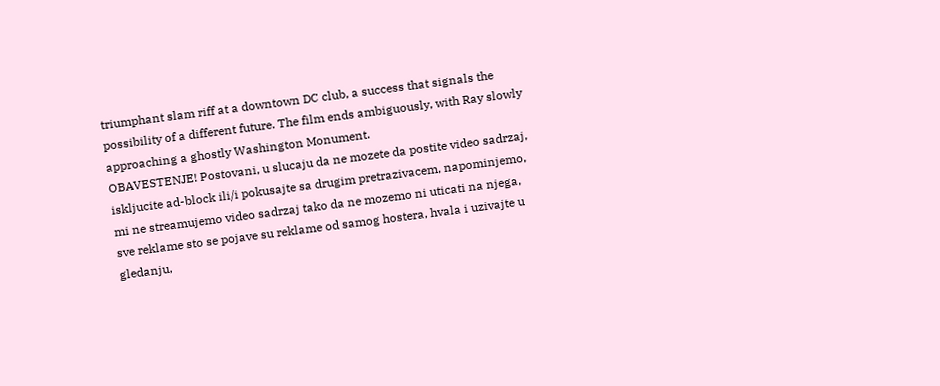triumphant slam riff at a downtown DC club, a success that signals the possibility of a different future. The film ends ambiguously, with Ray slowly approaching a ghostly Washington Monument.
OBAVESTENJE! Postovani, u slucaju da ne mozete da postite video sadrzaj, iskljucite ad-block ili/i pokusajte sa drugim pretrazivacem, napominjemo, mi ne streamujemo video sadrzaj tako da ne mozemo ni uticati na njega, sve reklame sto se pojave su reklame od samog hostera, hvala i uzivajte u gledanju,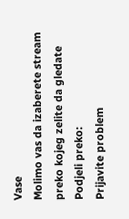Vase
Molimo vas da izaberete stream preko kojeg zelite da gledate
Podjeli preko:
Prijavite problem